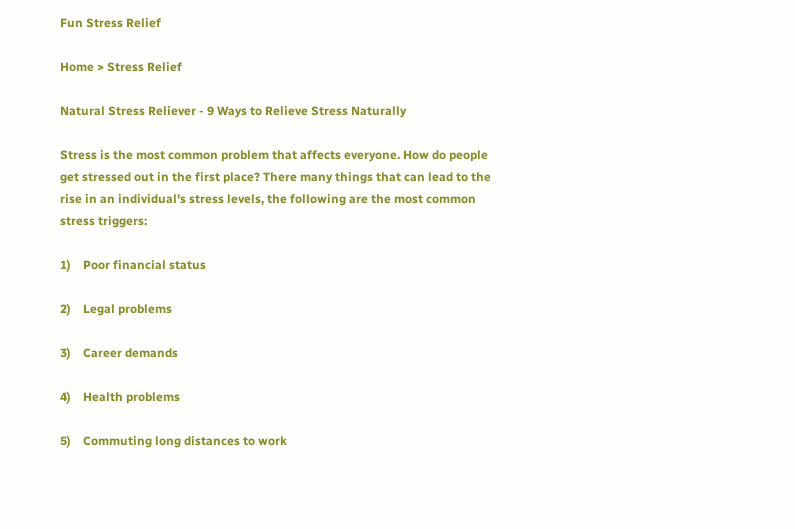Fun Stress Relief

Home > Stress Relief

Natural Stress Reliever - 9 Ways to Relieve Stress Naturally

Stress is the most common problem that affects everyone. How do people get stressed out in the first place? There many things that can lead to the rise in an individual's stress levels, the following are the most common stress triggers:

1)    Poor financial status

2)    Legal problems

3)    Career demands

4)    Health problems

5)    Commuting long distances to work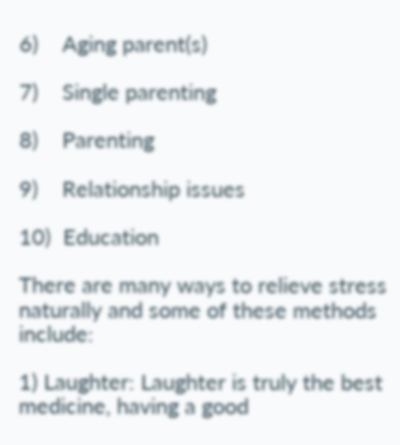6)    Aging parent(s)

7)    Single parenting

8)    Parenting

9)    Relationship issues

10)  Education

There are many ways to relieve stress naturally and some of these methods include:

1) Laughter: Laughter is truly the best medicine, having a good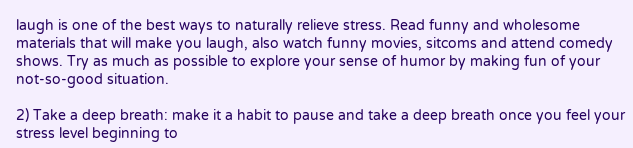laugh is one of the best ways to naturally relieve stress. Read funny and wholesome materials that will make you laugh, also watch funny movies, sitcoms and attend comedy shows. Try as much as possible to explore your sense of humor by making fun of your not-so-good situation.

2) Take a deep breath: make it a habit to pause and take a deep breath once you feel your stress level beginning to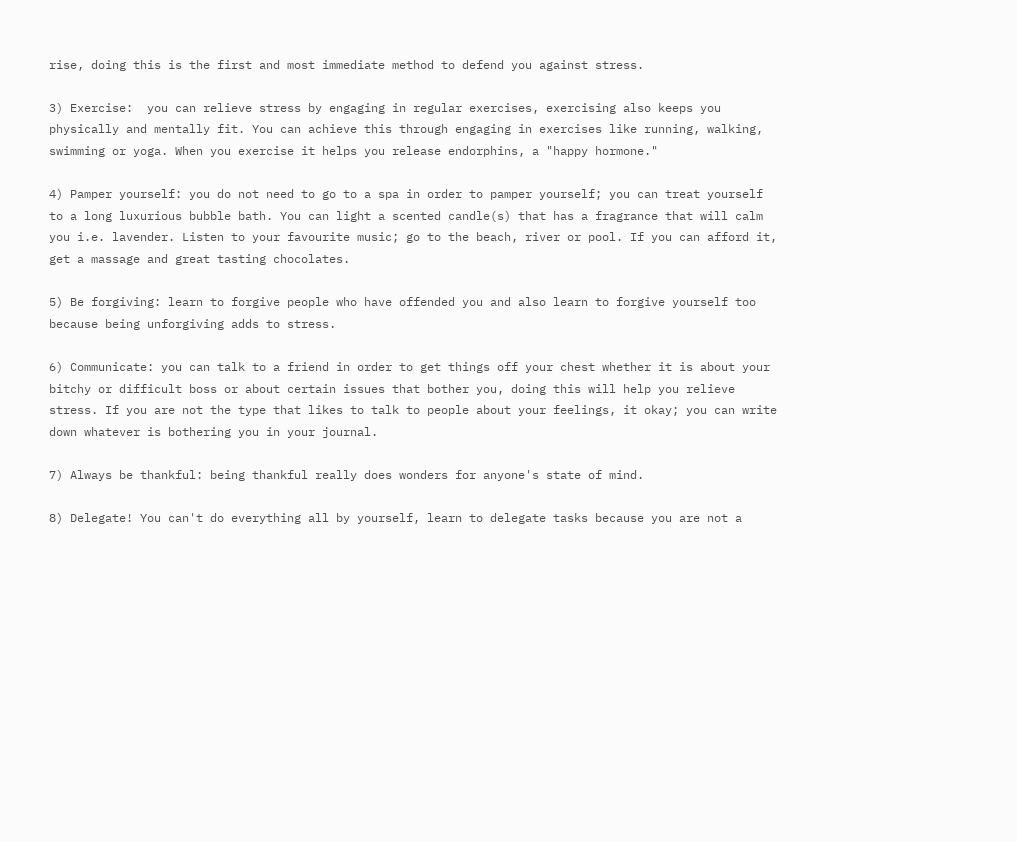rise, doing this is the first and most immediate method to defend you against stress.

3) Exercise:  you can relieve stress by engaging in regular exercises, exercising also keeps you physically and mentally fit. You can achieve this through engaging in exercises like running, walking, swimming or yoga. When you exercise it helps you release endorphins, a "happy hormone."

4) Pamper yourself: you do not need to go to a spa in order to pamper yourself; you can treat yourself to a long luxurious bubble bath. You can light a scented candle(s) that has a fragrance that will calm you i.e. lavender. Listen to your favourite music; go to the beach, river or pool. If you can afford it, get a massage and great tasting chocolates.

5) Be forgiving: learn to forgive people who have offended you and also learn to forgive yourself too because being unforgiving adds to stress.

6) Communicate: you can talk to a friend in order to get things off your chest whether it is about your bitchy or difficult boss or about certain issues that bother you, doing this will help you relieve stress. If you are not the type that likes to talk to people about your feelings, it okay; you can write down whatever is bothering you in your journal.

7) Always be thankful: being thankful really does wonders for anyone's state of mind.

8) Delegate! You can't do everything all by yourself, learn to delegate tasks because you are not a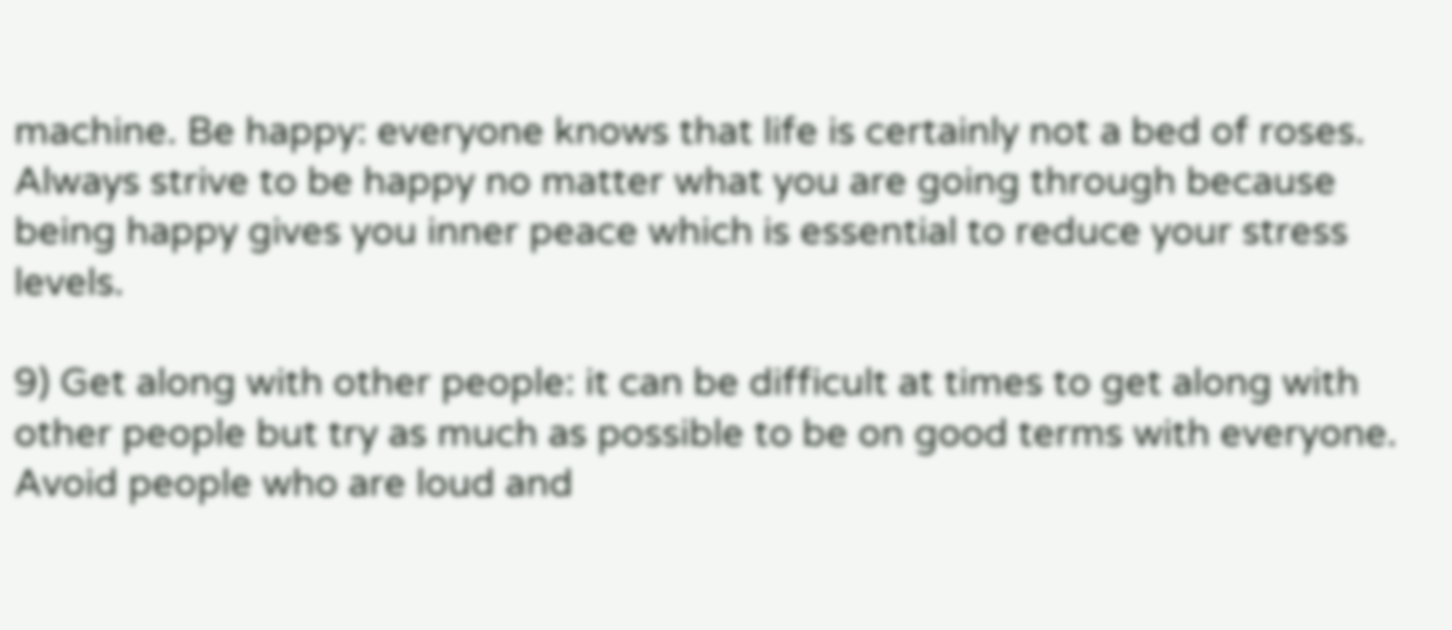machine. Be happy: everyone knows that life is certainly not a bed of roses. Always strive to be happy no matter what you are going through because being happy gives you inner peace which is essential to reduce your stress levels.

9) Get along with other people: it can be difficult at times to get along with other people but try as much as possible to be on good terms with everyone. Avoid people who are loud and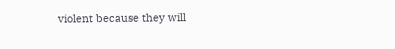violent because they will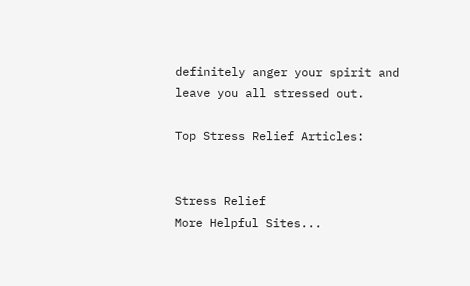definitely anger your spirit and leave you all stressed out.

Top Stress Relief Articles:


Stress Relief
More Helpful Sites...